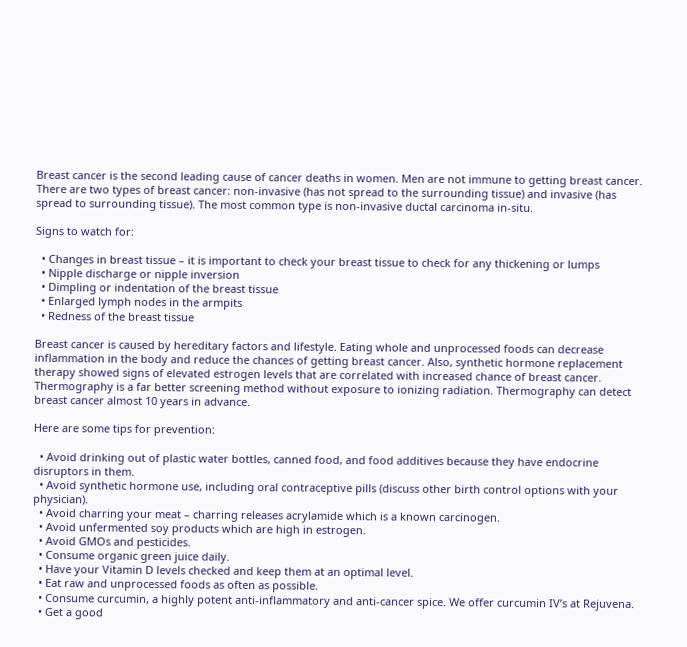Breast cancer is the second leading cause of cancer deaths in women. Men are not immune to getting breast cancer. There are two types of breast cancer: non-invasive (has not spread to the surrounding tissue) and invasive (has spread to surrounding tissue). The most common type is non-invasive ductal carcinoma in-situ.

Signs to watch for:

  • Changes in breast tissue – it is important to check your breast tissue to check for any thickening or lumps
  • Nipple discharge or nipple inversion
  • Dimpling or indentation of the breast tissue
  • Enlarged lymph nodes in the armpits
  • Redness of the breast tissue

Breast cancer is caused by hereditary factors and lifestyle. Eating whole and unprocessed foods can decrease inflammation in the body and reduce the chances of getting breast cancer. Also, synthetic hormone replacement therapy showed signs of elevated estrogen levels that are correlated with increased chance of breast cancer. Thermography is a far better screening method without exposure to ionizing radiation. Thermography can detect breast cancer almost 10 years in advance.

Here are some tips for prevention:

  • Avoid drinking out of plastic water bottles, canned food, and food additives because they have endocrine disruptors in them.
  • Avoid synthetic hormone use, including oral contraceptive pills (discuss other birth control options with your physician).
  • Avoid charring your meat – charring releases acrylamide which is a known carcinogen.
  • Avoid unfermented soy products which are high in estrogen.
  • Avoid GMOs and pesticides.
  • Consume organic green juice daily.
  • Have your Vitamin D levels checked and keep them at an optimal level.
  • Eat raw and unprocessed foods as often as possible.
  • Consume curcumin, a highly potent anti-inflammatory and anti-cancer spice. We offer curcumin IV’s at Rejuvena.
  • Get a good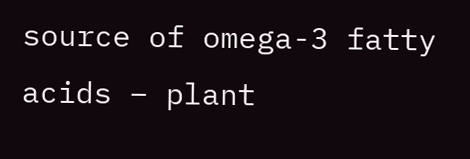source of omega-3 fatty acids – plant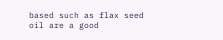based such as flax seed oil are a good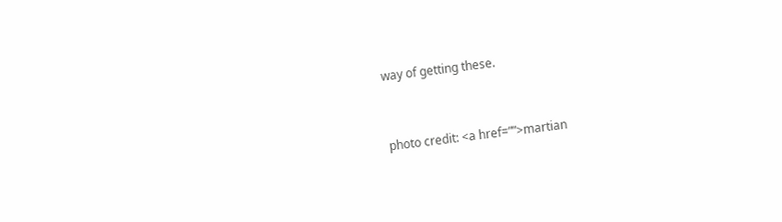way of getting these.


photo credit: <a href=””>martian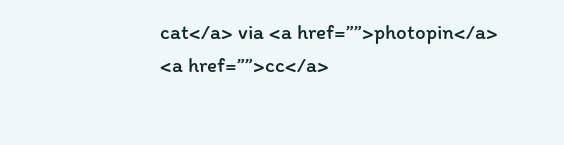cat</a> via <a href=””>photopin</a> <a href=””>cc</a>